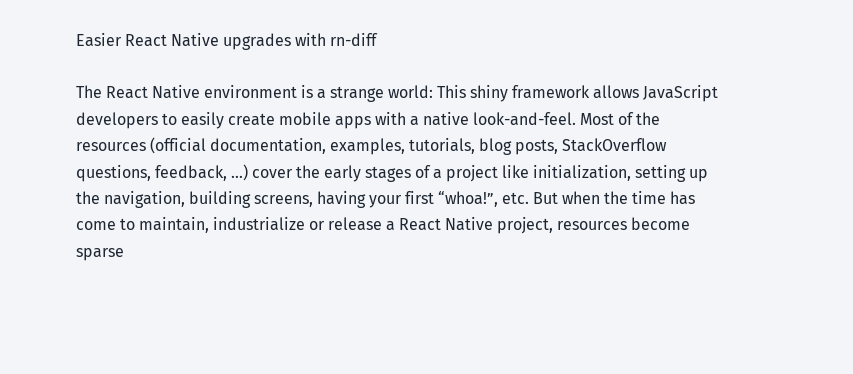Easier React Native upgrades with rn-diff

The React Native environment is a strange world: This shiny framework allows JavaScript developers to easily create mobile apps with a native look-and-feel. Most of the resources (official documentation, examples, tutorials, blog posts, StackOverflow questions, feedback, …) cover the early stages of a project like initialization, setting up the navigation, building screens, having your first “whoa!”, etc. But when the time has come to maintain, industrialize or release a React Native project, resources become sparse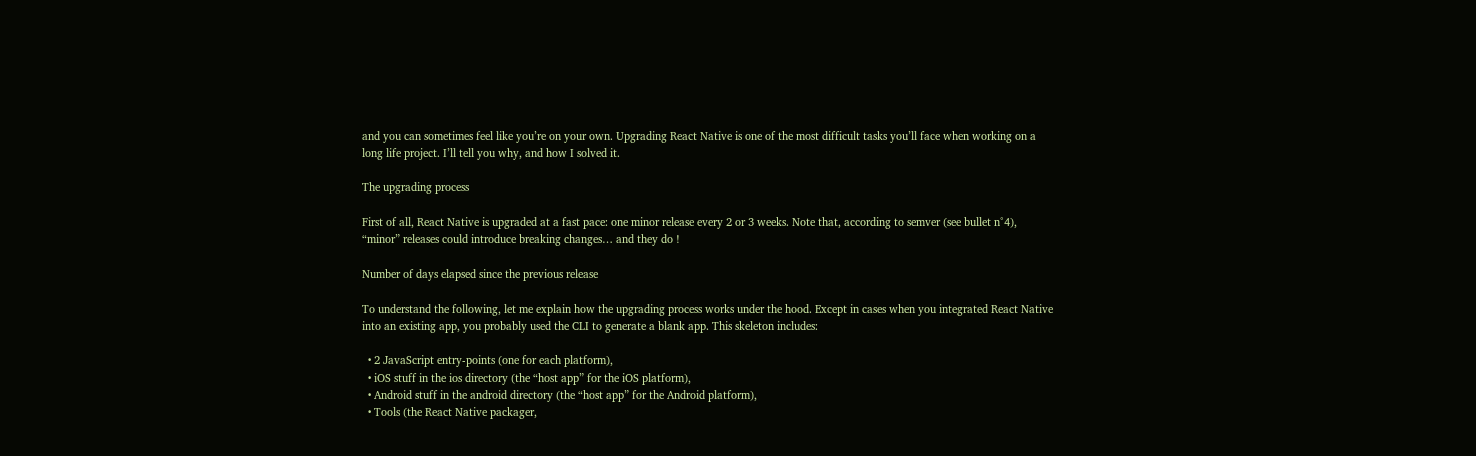and you can sometimes feel like you’re on your own. Upgrading React Native is one of the most difficult tasks you’ll face when working on a long life project. I’ll tell you why, and how I solved it.

The upgrading process

First of all, React Native is upgraded at a fast pace: one minor release every 2 or 3 weeks. Note that, according to semver (see bullet n°4), “minor” releases could introduce breaking changes… and they do !

Number of days elapsed since the previous release

To understand the following, let me explain how the upgrading process works under the hood. Except in cases when you integrated React Native into an existing app, you probably used the CLI to generate a blank app. This skeleton includes:

  • 2 JavaScript entry-points (one for each platform),
  • iOS stuff in the ios directory (the “host app” for the iOS platform),
  • Android stuff in the android directory (the “host app” for the Android platform),
  • Tools (the React Native packager,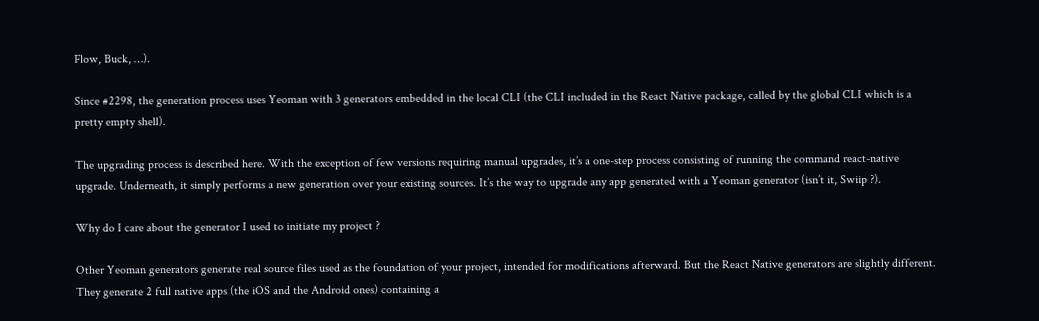Flow, Buck, …).

Since #2298, the generation process uses Yeoman with 3 generators embedded in the local CLI (the CLI included in the React Native package, called by the global CLI which is a pretty empty shell).

The upgrading process is described here. With the exception of few versions requiring manual upgrades, it’s a one-step process consisting of running the command react-native upgrade. Underneath, it simply performs a new generation over your existing sources. It’s the way to upgrade any app generated with a Yeoman generator (isn’t it, Swiip ?).

Why do I care about the generator I used to initiate my project ?

Other Yeoman generators generate real source files used as the foundation of your project, intended for modifications afterward. But the React Native generators are slightly different. They generate 2 full native apps (the iOS and the Android ones) containing a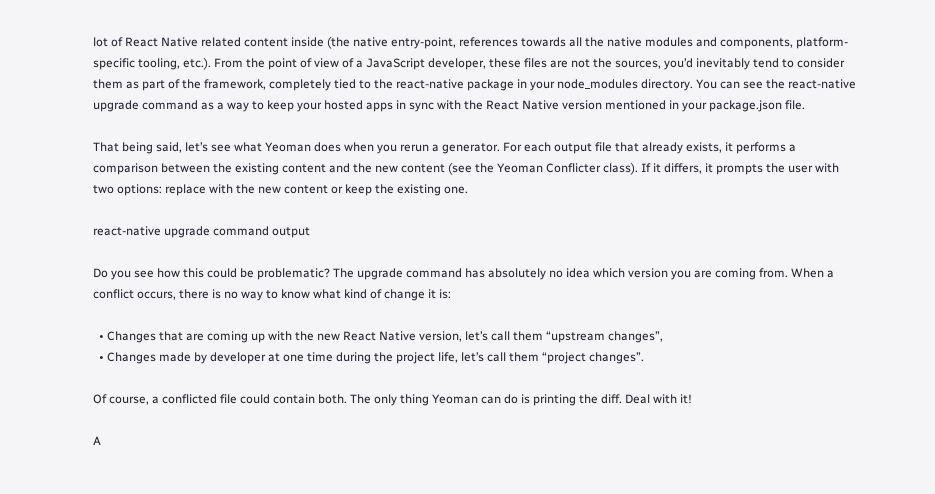lot of React Native related content inside (the native entry-point, references towards all the native modules and components, platform-specific tooling, etc.). From the point of view of a JavaScript developer, these files are not the sources, you’d inevitably tend to consider them as part of the framework, completely tied to the react-native package in your node_modules directory. You can see the react-native upgrade command as a way to keep your hosted apps in sync with the React Native version mentioned in your package.json file.

That being said, let’s see what Yeoman does when you rerun a generator. For each output file that already exists, it performs a comparison between the existing content and the new content (see the Yeoman Conflicter class). If it differs, it prompts the user with two options: replace with the new content or keep the existing one.

react-native upgrade command output

Do you see how this could be problematic? The upgrade command has absolutely no idea which version you are coming from. When a conflict occurs, there is no way to know what kind of change it is:

  • Changes that are coming up with the new React Native version, let’s call them “upstream changes”,
  • Changes made by developer at one time during the project life, let’s call them “project changes”.

Of course, a conflicted file could contain both. The only thing Yeoman can do is printing the diff. Deal with it!

A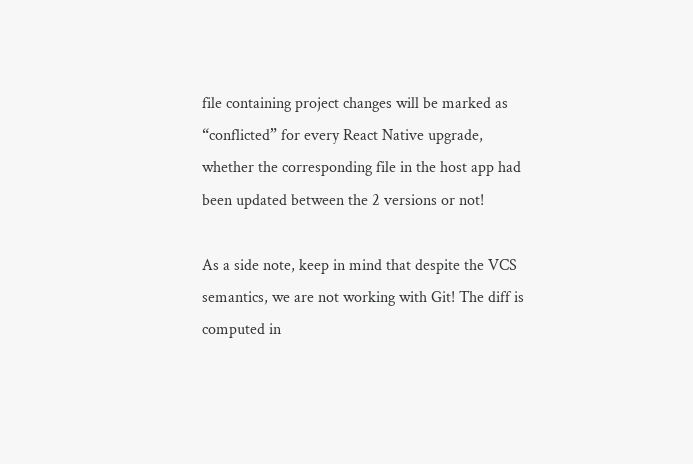file containing project changes will be marked as “conflicted” for every React Native upgrade, whether the corresponding file in the host app had been updated between the 2 versions or not!

As a side note, keep in mind that despite the VCS semantics, we are not working with Git! The diff is computed in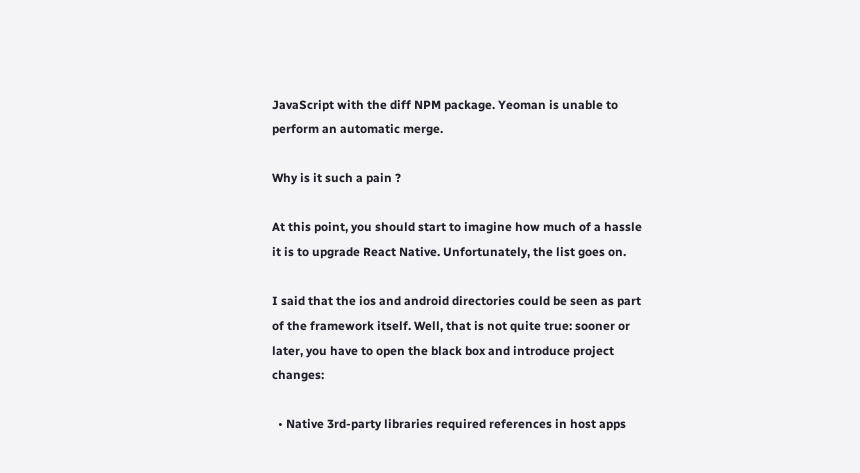JavaScript with the diff NPM package. Yeoman is unable to perform an automatic merge.

Why is it such a pain ?

At this point, you should start to imagine how much of a hassle it is to upgrade React Native. Unfortunately, the list goes on.

I said that the ios and android directories could be seen as part of the framework itself. Well, that is not quite true: sooner or later, you have to open the black box and introduce project changes:

  • Native 3rd-party libraries required references in host apps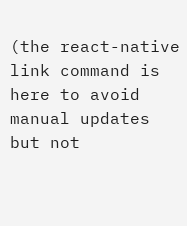(the react-native link command is here to avoid manual updates but not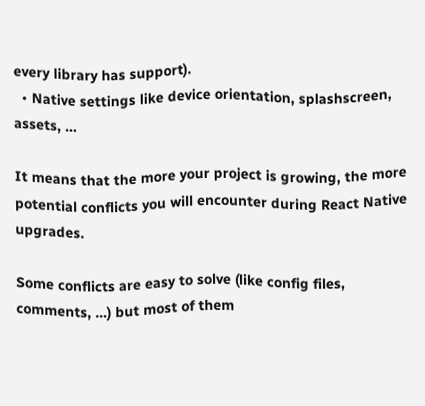every library has support).
  • Native settings like device orientation, splashscreen, assets, …

It means that the more your project is growing, the more potential conflicts you will encounter during React Native upgrades.

Some conflicts are easy to solve (like config files, comments, …) but most of them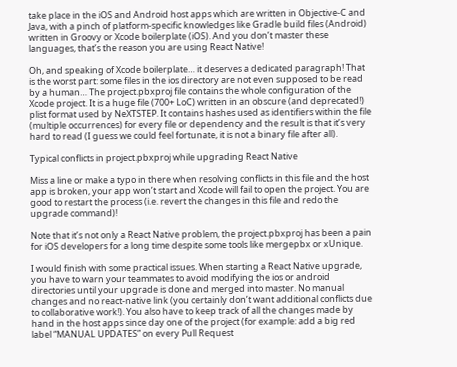take place in the iOS and Android host apps which are written in Objective-C and Java, with a pinch of platform-specific knowledges like Gradle build files (Android) written in Groovy or Xcode boilerplate (iOS). And you don’t master these languages, that’s the reason you are using React Native!

Oh, and speaking of Xcode boilerplate… it deserves a dedicated paragraph! That is the worst part: some files in the ios directory are not even supposed to be read by a human… The project.pbxproj file contains the whole configuration of the Xcode project. It is a huge file (700+ LoC) written in an obscure (and deprecated!) plist format used by NeXTSTEP. It contains hashes used as identifiers within the file (multiple occurrences) for every file or dependency and the result is that it’s very hard to read (I guess we could feel fortunate, it is not a binary file after all).

Typical conflicts in project.pbxproj while upgrading React Native

Miss a line or make a typo in there when resolving conflicts in this file and the host app is broken, your app won’t start and Xcode will fail to open the project. You are good to restart the process (i.e. revert the changes in this file and redo the upgrade command)!

Note that it’s not only a React Native problem, the project.pbxproj has been a pain for iOS developers for a long time despite some tools like mergepbx or xUnique.

I would finish with some practical issues. When starting a React Native upgrade, you have to warn your teammates to avoid modifying the ios or android directories until your upgrade is done and merged into master. No manual changes and no react-native link (you certainly don’t want additional conflicts due to collaborative work!). You also have to keep track of all the changes made by hand in the host apps since day one of the project (for example: add a big red label “MANUAL UPDATES” on every Pull Request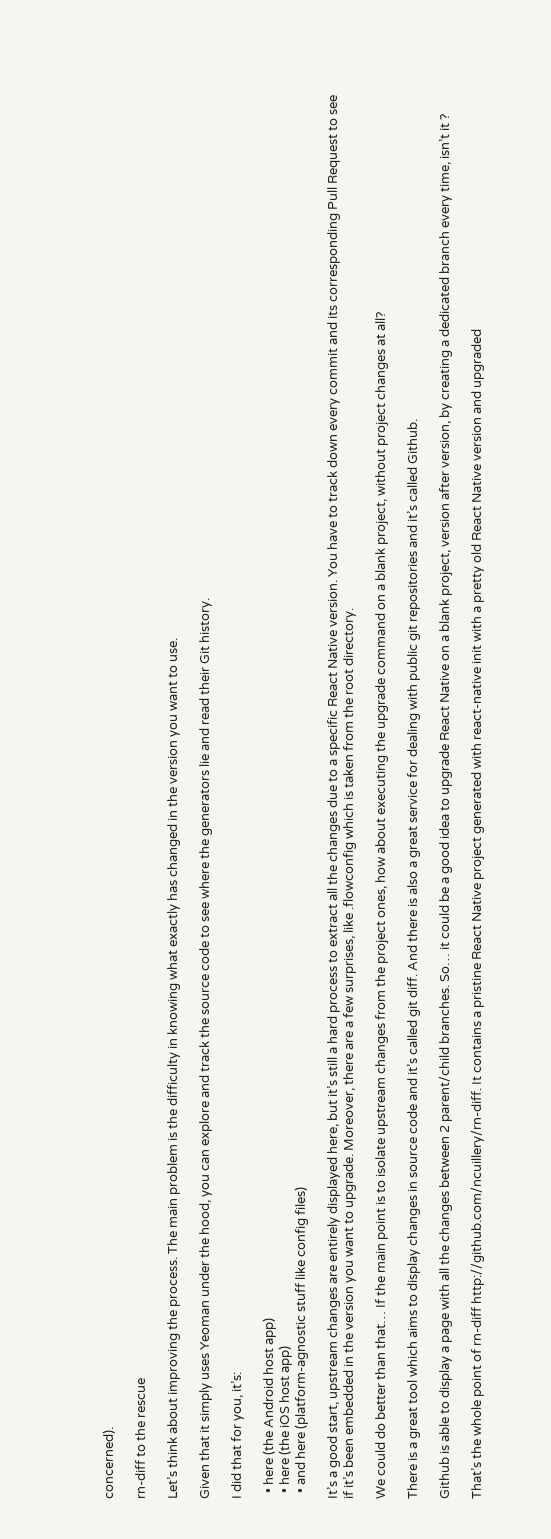concerned).

rn-diff to the rescue

Let’s think about improving the process. The main problem is the difficulty in knowing what exactly has changed in the version you want to use.

Given that it simply uses Yeoman under the hood, you can explore and track the source code to see where the generators lie and read their Git history.

I did that for you, it’s:

  • here (the Android host app)
  • here (the iOS host app)
  • and here (platform-agnostic stuff like config files)

It’s a good start, upstream changes are entirely displayed here, but it’s still a hard process to extract all the changes due to a specific React Native version. You have to track down every commit and its corresponding Pull Request to see if it’s been embedded in the version you want to upgrade. Moreover, there are a few surprises, like .flowconfig which is taken from the root directory.

We could do better than that… If the main point is to isolate upstream changes from the project ones, how about executing the upgrade command on a blank project, without project changes at all?

There is a great tool which aims to display changes in source code and it’s called git diff. And there is also a great service for dealing with public git repositories and it’s called Github.

Github is able to display a page with all the changes between 2 parent/child branches. So… it could be a good idea to upgrade React Native on a blank project, version after version, by creating a dedicated branch every time, isn’t it ?

That’s the whole point of rn-diff http://github.com/ncuillery/rn-diff. It contains a pristine React Native project generated with react-native init with a pretty old React Native version and upgraded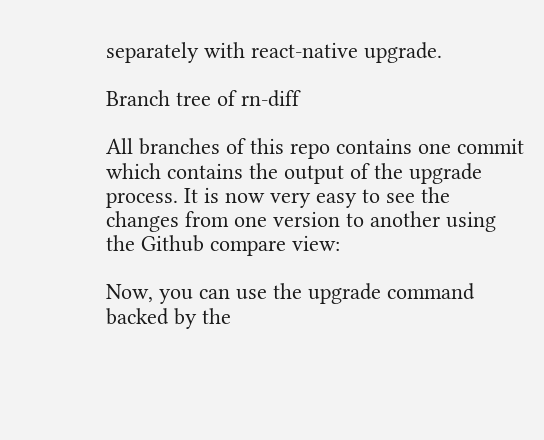separately with react-native upgrade.

Branch tree of rn-diff

All branches of this repo contains one commit which contains the output of the upgrade process. It is now very easy to see the changes from one version to another using the Github compare view:

Now, you can use the upgrade command backed by the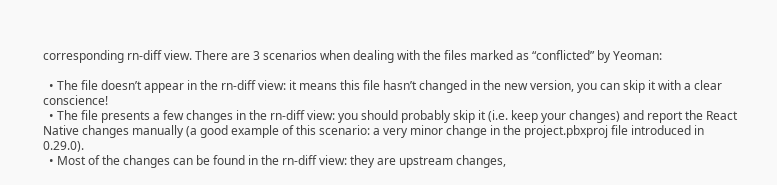corresponding rn-diff view. There are 3 scenarios when dealing with the files marked as “conflicted” by Yeoman:

  • The file doesn’t appear in the rn-diff view: it means this file hasn’t changed in the new version, you can skip it with a clear conscience!
  • The file presents a few changes in the rn-diff view: you should probably skip it (i.e. keep your changes) and report the React Native changes manually (a good example of this scenario: a very minor change in the project.pbxproj file introduced in 0.29.0).
  • Most of the changes can be found in the rn-diff view: they are upstream changes,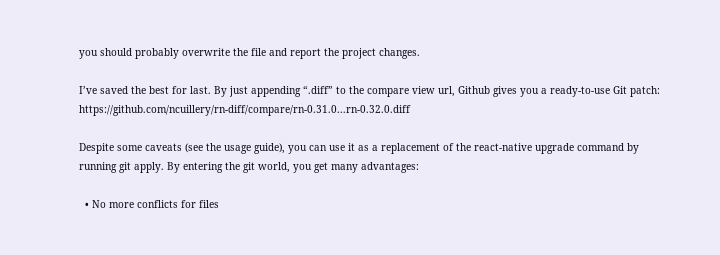you should probably overwrite the file and report the project changes.

I’ve saved the best for last. By just appending “.diff” to the compare view url, Github gives you a ready-to-use Git patch: https://github.com/ncuillery/rn-diff/compare/rn-0.31.0...rn-0.32.0.diff

Despite some caveats (see the usage guide), you can use it as a replacement of the react-native upgrade command by running git apply. By entering the git world, you get many advantages:

  • No more conflicts for files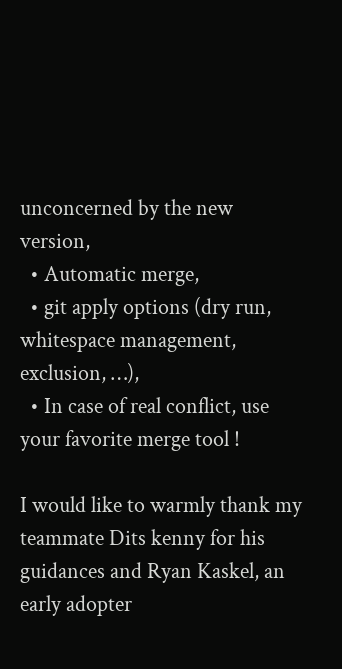unconcerned by the new version,
  • Automatic merge,
  • git apply options (dry run, whitespace management, exclusion, …),
  • In case of real conflict, use your favorite merge tool !

I would like to warmly thank my teammate Dits kenny for his guidances and Ryan Kaskel, an early adopter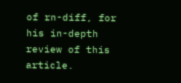of rn-diff, for his in-depth review of this article.